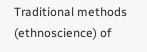Traditional methods (ethnoscience) of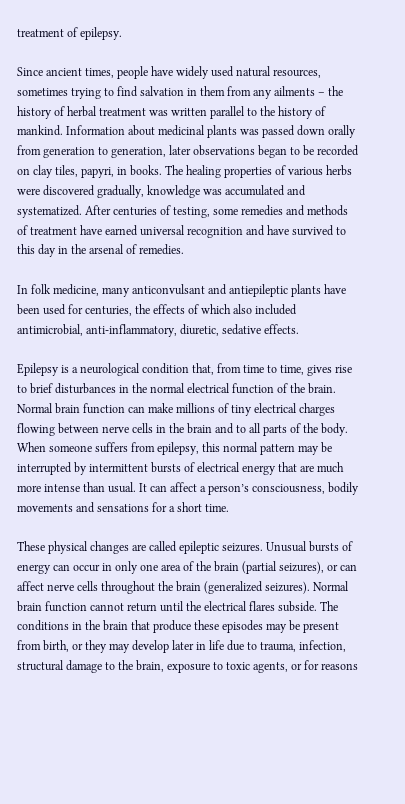treatment of epilepsy.

Since ancient times, people have widely used natural resources, sometimes trying to find salvation in them from any ailments – the history of herbal treatment was written parallel to the history of mankind. Information about medicinal plants was passed down orally from generation to generation, later observations began to be recorded on clay tiles, papyri, in books. The healing properties of various herbs were discovered gradually, knowledge was accumulated and systematized. After centuries of testing, some remedies and methods of treatment have earned universal recognition and have survived to this day in the arsenal of remedies.

In folk medicine, many anticonvulsant and antiepileptic plants have been used for centuries, the effects of which also included antimicrobial, anti-inflammatory, diuretic, sedative effects.

Epilepsy is a neurological condition that, from time to time, gives rise to brief disturbances in the normal electrical function of the brain. Normal brain function can make millions of tiny electrical charges flowing between nerve cells in the brain and to all parts of the body. When someone suffers from epilepsy, this normal pattern may be interrupted by intermittent bursts of electrical energy that are much more intense than usual. It can affect a person’s consciousness, bodily movements and sensations for a short time.

These physical changes are called epileptic seizures. Unusual bursts of energy can occur in only one area of the brain (partial seizures), or can affect nerve cells throughout the brain (generalized seizures). Normal brain function cannot return until the electrical flares subside. The conditions in the brain that produce these episodes may be present from birth, or they may develop later in life due to trauma, infection, structural damage to the brain, exposure to toxic agents, or for reasons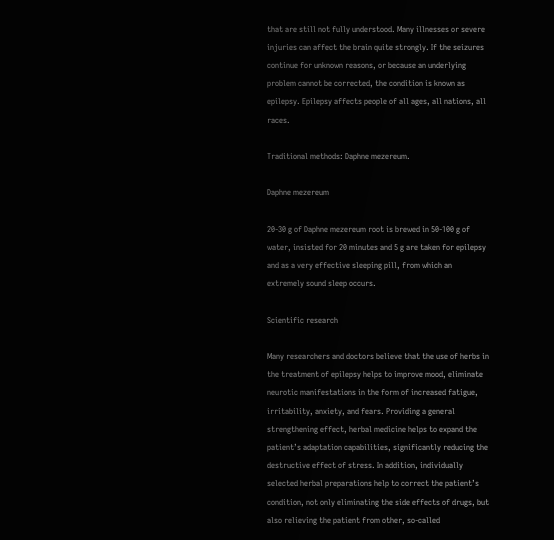that are still not fully understood. Many illnesses or severe injuries can affect the brain quite strongly. If the seizures continue for unknown reasons, or because an underlying problem cannot be corrected, the condition is known as epilepsy. Epilepsy affects people of all ages, all nations, all races.

Traditional methods: Daphne mezereum.

Daphne mezereum

20-30 g of Daphne mezereum root is brewed in 50-100 g of water, insisted for 20 minutes and 5 g are taken for epilepsy and as a very effective sleeping pill, from which an extremely sound sleep occurs.

Scientific research

Many researchers and doctors believe that the use of herbs in the treatment of epilepsy helps to improve mood, eliminate neurotic manifestations in the form of increased fatigue, irritability, anxiety, and fears. Providing a general strengthening effect, herbal medicine helps to expand the patient’s adaptation capabilities, significantly reducing the destructive effect of stress. In addition, individually selected herbal preparations help to correct the patient’s condition, not only eliminating the side effects of drugs, but also relieving the patient from other, so-called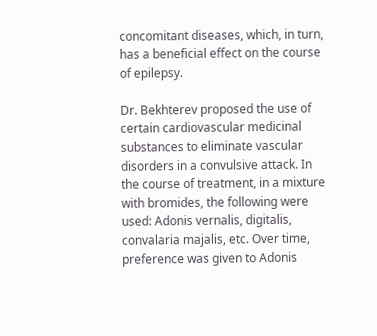concomitant diseases, which, in turn, has a beneficial effect on the course of epilepsy.

Dr. Bekhterev proposed the use of certain cardiovascular medicinal substances to eliminate vascular disorders in a convulsive attack. In the course of treatment, in a mixture with bromides, the following were used: Adonis vernalis, digitalis, convalaria majalis, etc. Over time, preference was given to Adonis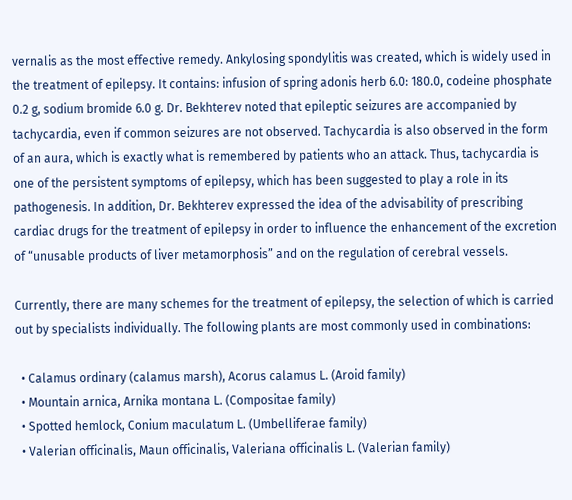vernalis as the most effective remedy. Ankylosing spondylitis was created, which is widely used in the treatment of epilepsy. It contains: infusion of spring adonis herb 6.0: 180.0, codeine phosphate 0.2 g, sodium bromide 6.0 g. Dr. Bekhterev noted that epileptic seizures are accompanied by tachycardia, even if common seizures are not observed. Tachycardia is also observed in the form of an aura, which is exactly what is remembered by patients who an attack. Thus, tachycardia is one of the persistent symptoms of epilepsy, which has been suggested to play a role in its pathogenesis. In addition, Dr. Bekhterev expressed the idea of the advisability of prescribing cardiac drugs for the treatment of epilepsy in order to influence the enhancement of the excretion of “unusable products of liver metamorphosis” and on the regulation of cerebral vessels.

Currently, there are many schemes for the treatment of epilepsy, the selection of which is carried out by specialists individually. The following plants are most commonly used in combinations:

  • Calamus ordinary (calamus marsh), Acorus calamus L. (Aroid family)
  • Mountain arnica, Arnika montana L. (Compositae family)
  • Spotted hemlock, Conium maculatum L. (Umbelliferae family)
  • Valerian officinalis, Maun officinalis, Valeriana officinalis L. (Valerian family)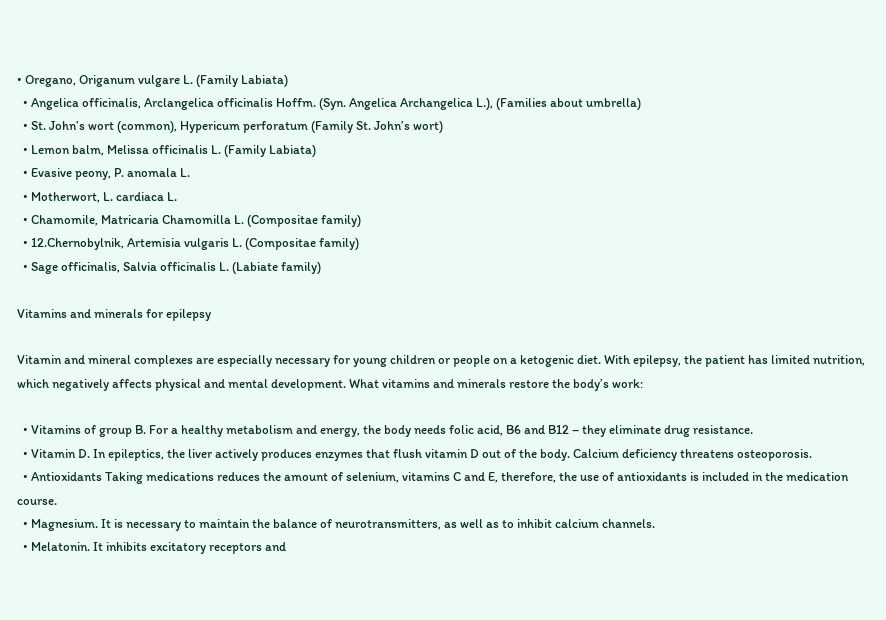• Oregano, Origanum vulgare L. (Family Labiata)
  • Angelica officinalis, Arclangelica officinalis Hoffm. (Syn. Angelica Archangelica L.), (Families about umbrella)
  • St. John’s wort (common), Hypericum perforatum (Family St. John’s wort)
  • Lemon balm, Melissa officinalis L. (Family Labiata)
  • Evasive peony, P. anomala L.
  • Motherwort, L. cardiaca L.
  • Chamomile, Matricaria Chamomilla L. (Compositae family)
  • 12.Chernobylnik, Artemisia vulgaris L. (Compositae family)
  • Sage officinalis, Salvia officinalis L. (Labiate family)

Vitamins and minerals for epilepsy

Vitamin and mineral complexes are especially necessary for young children or people on a ketogenic diet. With epilepsy, the patient has limited nutrition, which negatively affects physical and mental development. What vitamins and minerals restore the body’s work:

  • Vitamins of group B. For a healthy metabolism and energy, the body needs folic acid, B6 and B12 – they eliminate drug resistance.
  • Vitamin D. In epileptics, the liver actively produces enzymes that flush vitamin D out of the body. Calcium deficiency threatens osteoporosis.
  • Antioxidants Taking medications reduces the amount of selenium, vitamins C and E, therefore, the use of antioxidants is included in the medication course.
  • Magnesium. It is necessary to maintain the balance of neurotransmitters, as well as to inhibit calcium channels.
  • Melatonin. It inhibits excitatory receptors and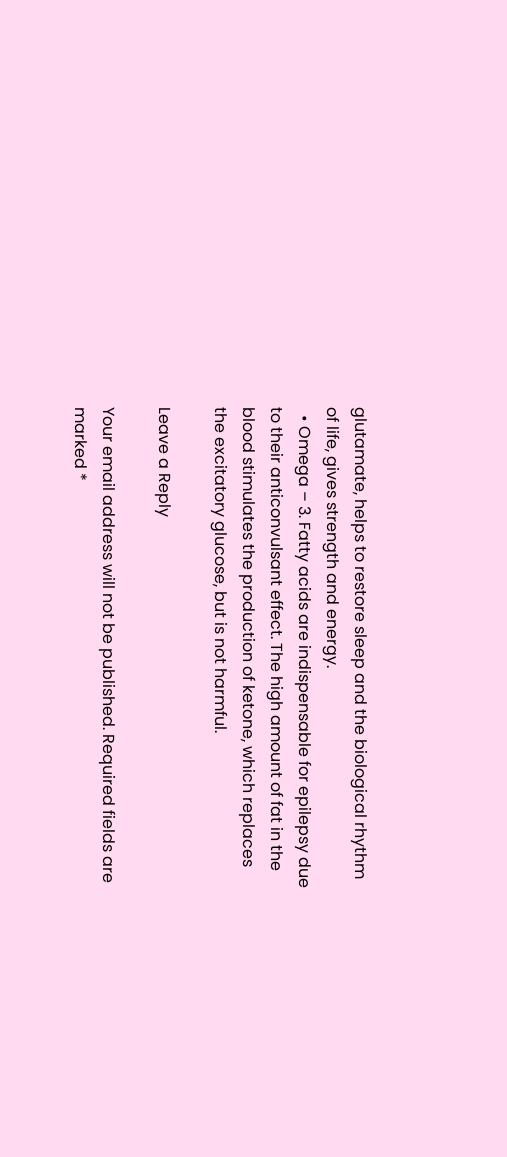glutamate, helps to restore sleep and the biological rhythm of life, gives strength and energy.
  • Omega – 3. Fatty acids are indispensable for epilepsy due to their anticonvulsant effect. The high amount of fat in the blood stimulates the production of ketone, which replaces the excitatory glucose, but is not harmful.

Leave a Reply

Your email address will not be published. Required fields are marked *